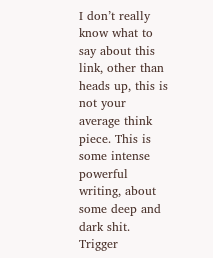I don’t really know what to say about this link, other than heads up, this is not your average think piece. This is some intense powerful writing, about some deep and dark shit. Trigger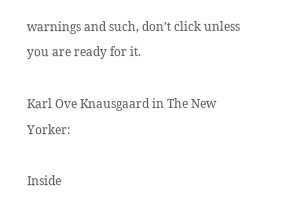warnings and such, don’t click unless you are ready for it.

Karl Ove Knausgaard in The New Yorker:

Inside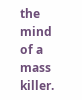the mind of a mass killer.